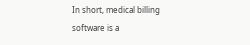In short, medical billing software is a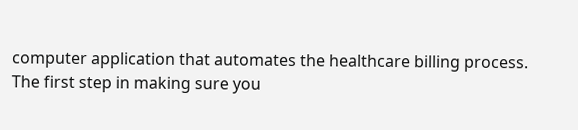computer application that automates the healthcare billing process. The first step in making sure you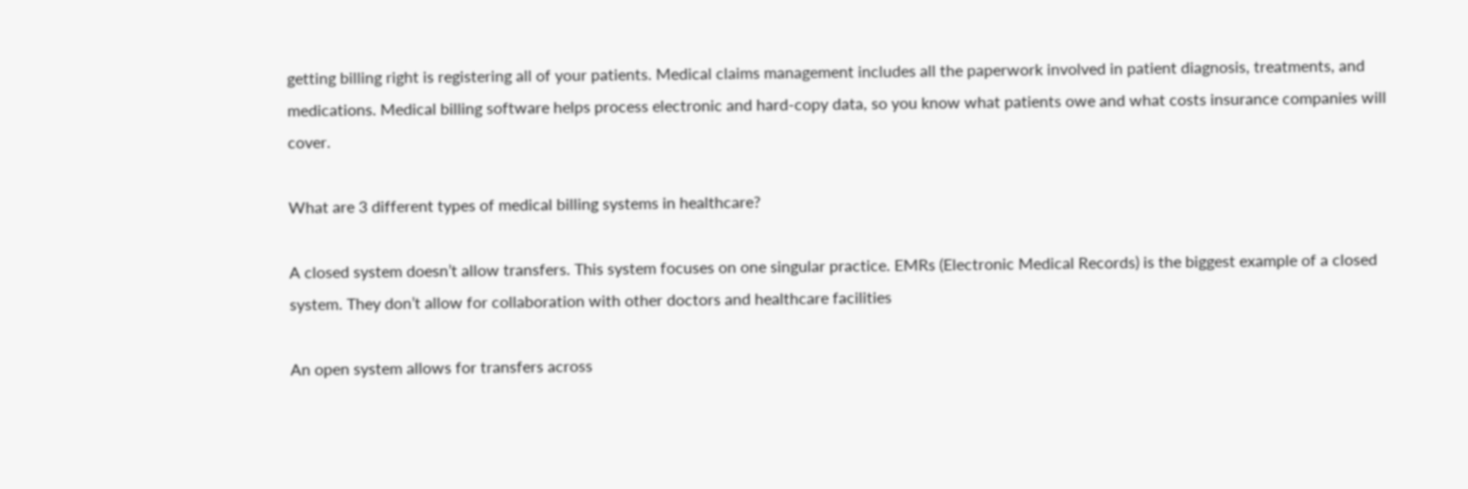getting billing right is registering all of your patients. Medical claims management includes all the paperwork involved in patient diagnosis, treatments, and medications. Medical billing software helps process electronic and hard-copy data, so you know what patients owe and what costs insurance companies will cover.

What are 3 different types of medical billing systems in healthcare?

A closed system doesn’t allow transfers. This system focuses on one singular practice. EMRs (Electronic Medical Records) is the biggest example of a closed system. They don’t allow for collaboration with other doctors and healthcare facilities

An open system allows for transfers across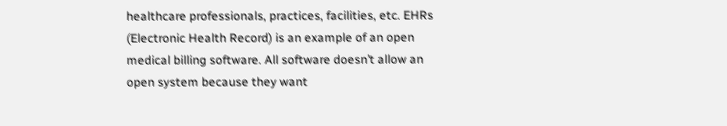healthcare professionals, practices, facilities, etc. EHRs (Electronic Health Record) is an example of an open medical billing software. All software doesn’t allow an open system because they want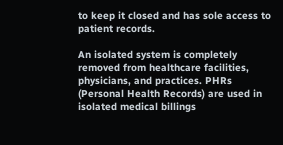to keep it closed and has sole access to patient records.

An isolated system is completely removed from healthcare facilities, physicians, and practices. PHRs (Personal Health Records) are used in isolated medical billings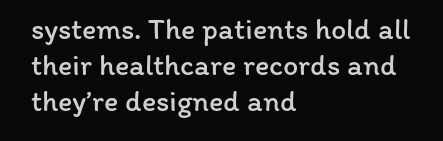systems. The patients hold all their healthcare records and they’re designed and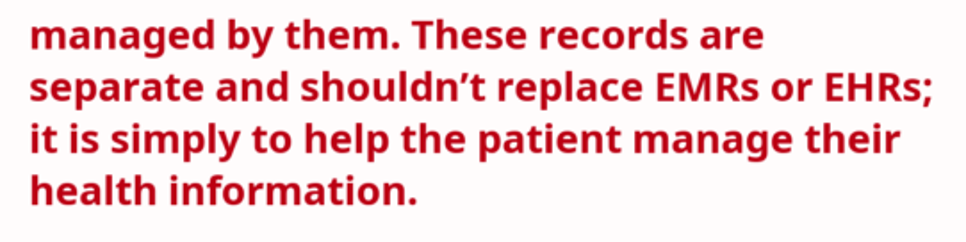managed by them. These records are separate and shouldn’t replace EMRs or EHRs; it is simply to help the patient manage their health information.